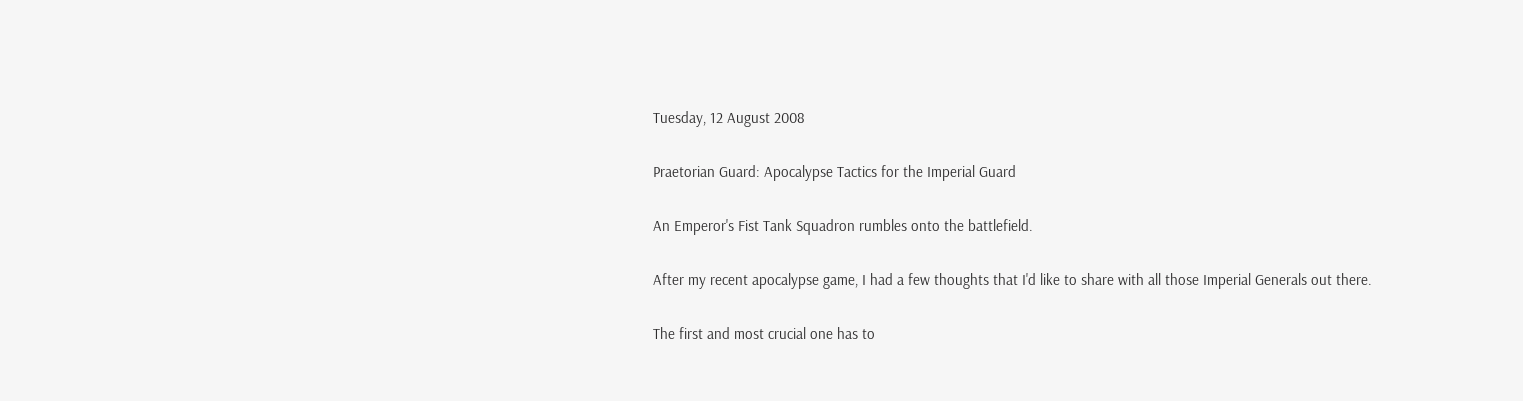Tuesday, 12 August 2008

Praetorian Guard: Apocalypse Tactics for the Imperial Guard

An Emperor's Fist Tank Squadron rumbles onto the battlefield.

After my recent apocalypse game, I had a few thoughts that I'd like to share with all those Imperial Generals out there.

The first and most crucial one has to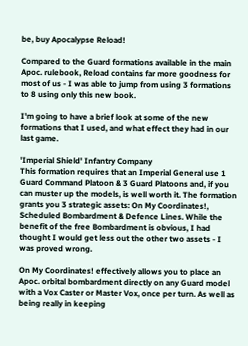be, buy Apocalypse Reload!

Compared to the Guard formations available in the main Apoc. rulebook, Reload contains far more goodness for most of us - I was able to jump from using 3 formations to 8 using only this new book.

I'm going to have a brief look at some of the new formations that I used, and what effect they had in our last game.

'Imperial Shield' Infantry Company
This formation requires that an Imperial General use 1 Guard Command Platoon & 3 Guard Platoons and, if you can muster up the models, is well worth it. The formation grants you 3 strategic assets: On My Coordinates!, Scheduled Bombardment & Defence Lines. While the benefit of the free Bombardment is obvious, I had thought I would get less out the other two assets - I was proved wrong.

On My Coordinates! effectively allows you to place an Apoc. orbital bombardment directly on any Guard model with a Vox Caster or Master Vox, once per turn. As well as being really in keeping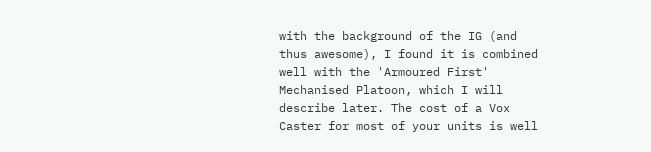with the background of the IG (and thus awesome), I found it is combined well with the 'Armoured First' Mechanised Platoon, which I will describe later. The cost of a Vox Caster for most of your units is well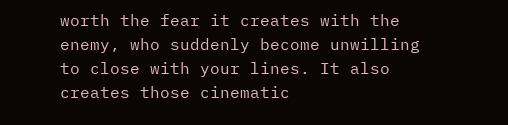worth the fear it creates with the enemy, who suddenly become unwilling to close with your lines. It also creates those cinematic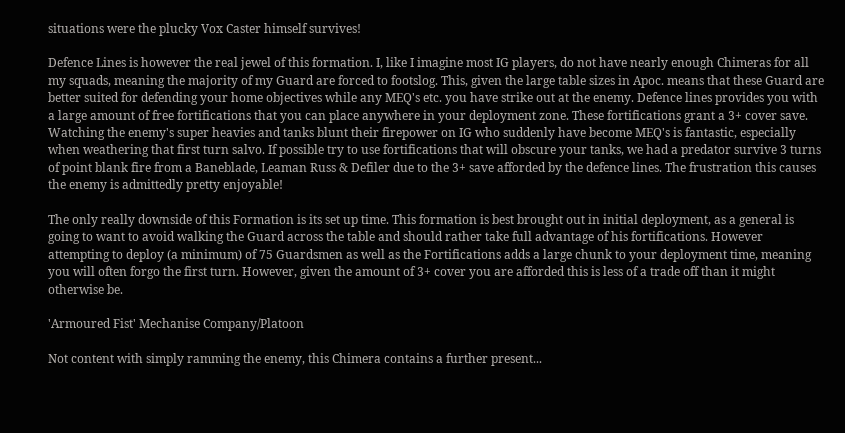situations were the plucky Vox Caster himself survives!

Defence Lines is however the real jewel of this formation. I, like I imagine most IG players, do not have nearly enough Chimeras for all my squads, meaning the majority of my Guard are forced to footslog. This, given the large table sizes in Apoc. means that these Guard are better suited for defending your home objectives while any MEQ's etc. you have strike out at the enemy. Defence lines provides you with a large amount of free fortifications that you can place anywhere in your deployment zone. These fortifications grant a 3+ cover save. Watching the enemy's super heavies and tanks blunt their firepower on IG who suddenly have become MEQ's is fantastic, especially when weathering that first turn salvo. If possible try to use fortifications that will obscure your tanks, we had a predator survive 3 turns of point blank fire from a Baneblade, Leaman Russ & Defiler due to the 3+ save afforded by the defence lines. The frustration this causes the enemy is admittedly pretty enjoyable!

The only really downside of this Formation is its set up time. This formation is best brought out in initial deployment, as a general is going to want to avoid walking the Guard across the table and should rather take full advantage of his fortifications. However attempting to deploy (a minimum) of 75 Guardsmen as well as the Fortifications adds a large chunk to your deployment time, meaning you will often forgo the first turn. However, given the amount of 3+ cover you are afforded this is less of a trade off than it might otherwise be.

'Armoured Fist' Mechanise Company/Platoon

Not content with simply ramming the enemy, this Chimera contains a further present...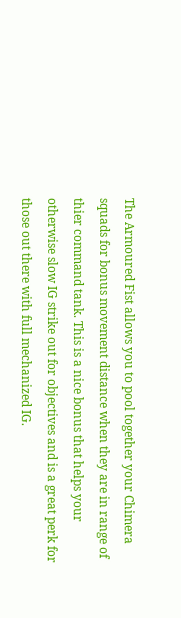The Armoured Fist allows you to pool together your Chimera squads for bonus movement distance when they are in range of thier command tank. This is a nice bonus that helps your otherwise slow IG strike out for objectives and is a great perk for those out there with full mechanized IG.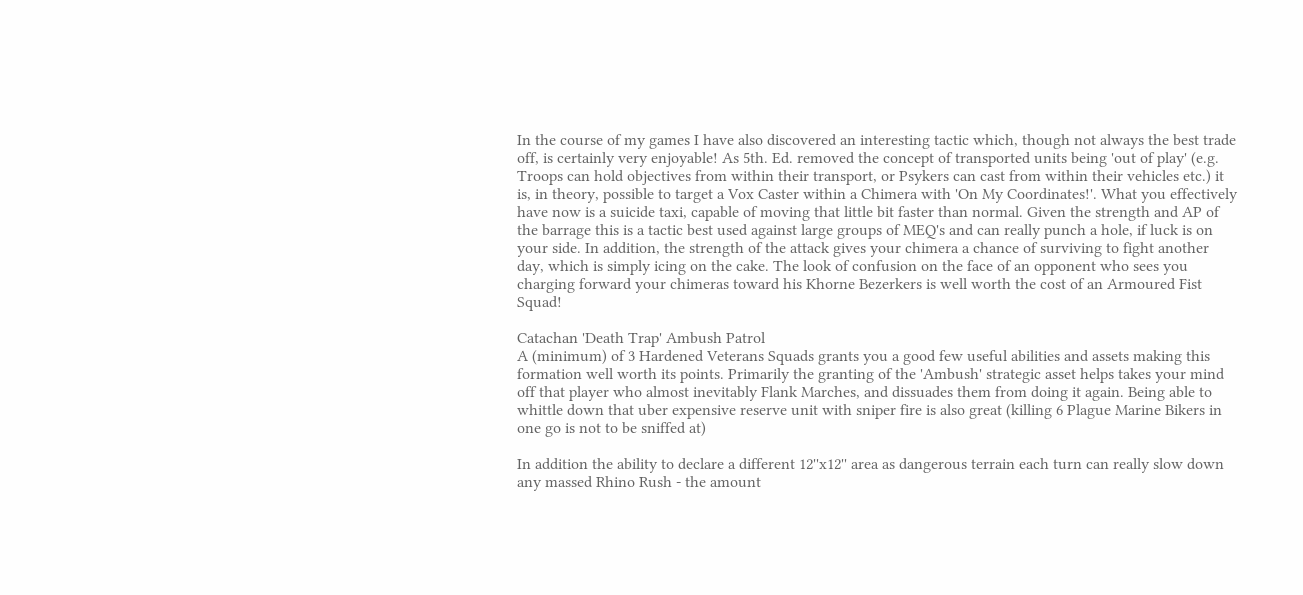In the course of my games I have also discovered an interesting tactic which, though not always the best trade off, is certainly very enjoyable! As 5th. Ed. removed the concept of transported units being 'out of play' (e.g. Troops can hold objectives from within their transport, or Psykers can cast from within their vehicles etc.) it is, in theory, possible to target a Vox Caster within a Chimera with 'On My Coordinates!'. What you effectively have now is a suicide taxi, capable of moving that little bit faster than normal. Given the strength and AP of the barrage this is a tactic best used against large groups of MEQ's and can really punch a hole, if luck is on your side. In addition, the strength of the attack gives your chimera a chance of surviving to fight another day, which is simply icing on the cake. The look of confusion on the face of an opponent who sees you charging forward your chimeras toward his Khorne Bezerkers is well worth the cost of an Armoured Fist Squad!

Catachan 'Death Trap' Ambush Patrol
A (minimum) of 3 Hardened Veterans Squads grants you a good few useful abilities and assets making this formation well worth its points. Primarily the granting of the 'Ambush' strategic asset helps takes your mind off that player who almost inevitably Flank Marches, and dissuades them from doing it again. Being able to whittle down that uber expensive reserve unit with sniper fire is also great (killing 6 Plague Marine Bikers in one go is not to be sniffed at)

In addition the ability to declare a different 12''x12'' area as dangerous terrain each turn can really slow down any massed Rhino Rush - the amount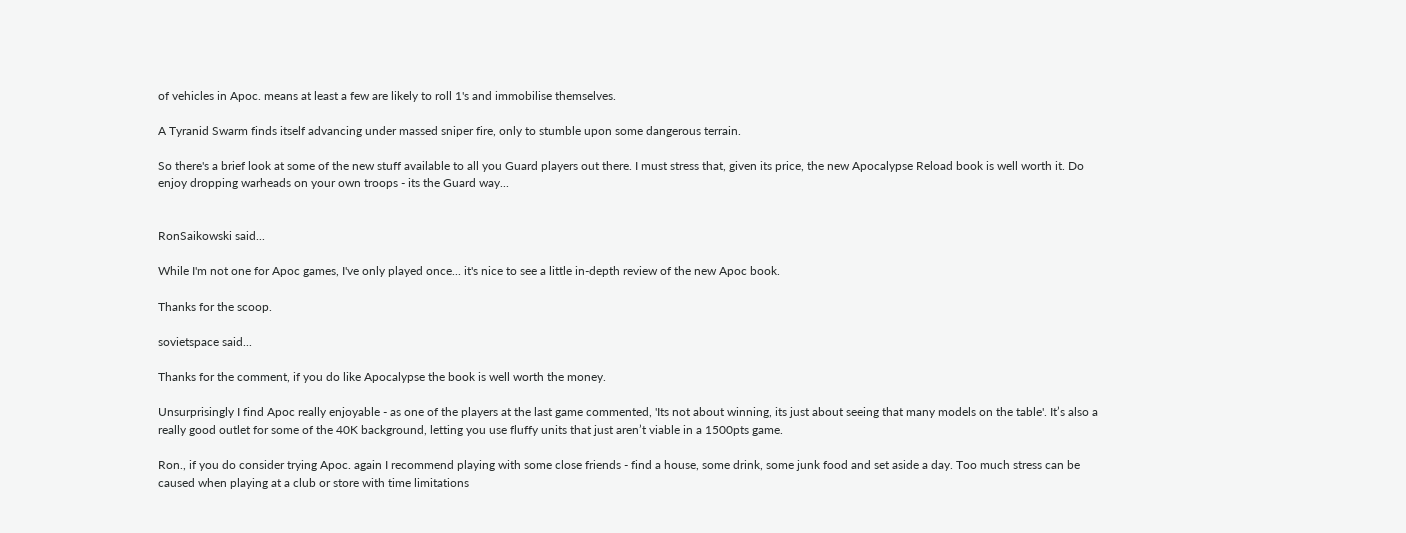of vehicles in Apoc. means at least a few are likely to roll 1's and immobilise themselves.

A Tyranid Swarm finds itself advancing under massed sniper fire, only to stumble upon some dangerous terrain.

So there's a brief look at some of the new stuff available to all you Guard players out there. I must stress that, given its price, the new Apocalypse Reload book is well worth it. Do enjoy dropping warheads on your own troops - its the Guard way...


RonSaikowski said...

While I'm not one for Apoc games, I've only played once... it's nice to see a little in-depth review of the new Apoc book.

Thanks for the scoop.

sovietspace said...

Thanks for the comment, if you do like Apocalypse the book is well worth the money.

Unsurprisingly I find Apoc really enjoyable - as one of the players at the last game commented, 'Its not about winning, its just about seeing that many models on the table'. It’s also a really good outlet for some of the 40K background, letting you use fluffy units that just aren’t viable in a 1500pts game.

Ron., if you do consider trying Apoc. again I recommend playing with some close friends - find a house, some drink, some junk food and set aside a day. Too much stress can be caused when playing at a club or store with time limitations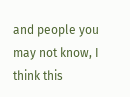and people you may not know, I think this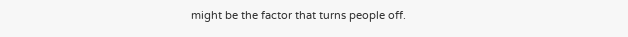might be the factor that turns people off.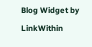Blog Widget by LinkWithin